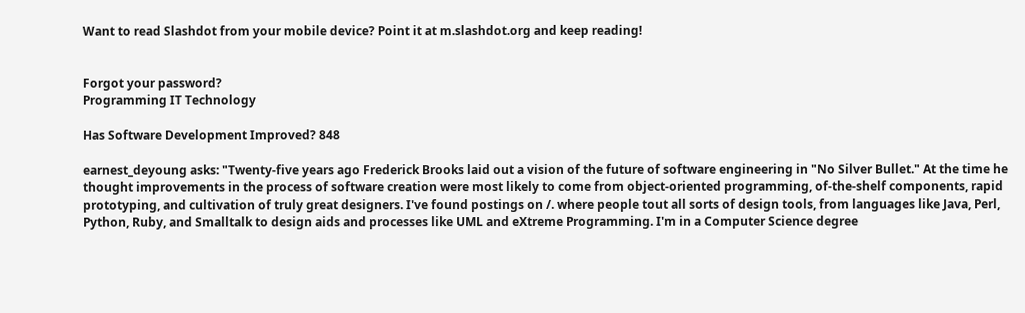Want to read Slashdot from your mobile device? Point it at m.slashdot.org and keep reading!


Forgot your password?
Programming IT Technology

Has Software Development Improved? 848

earnest_deyoung asks: "Twenty-five years ago Frederick Brooks laid out a vision of the future of software engineering in "No Silver Bullet." At the time he thought improvements in the process of software creation were most likely to come from object-oriented programming, of-the-shelf components, rapid prototyping, and cultivation of truly great designers. I've found postings on /. where people tout all sorts of design tools, from languages like Java, Perl, Python, Ruby, and Smalltalk to design aids and processes like UML and eXtreme Programming. I'm in a Computer Science degree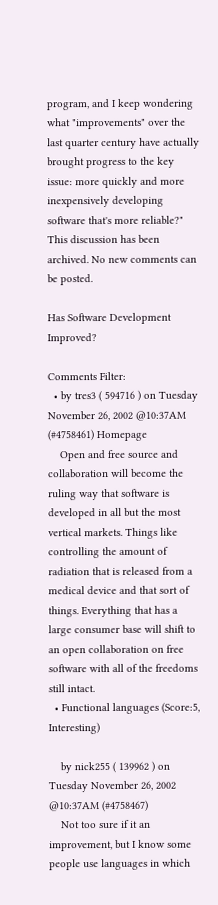program, and I keep wondering what "improvements" over the last quarter century have actually brought progress to the key issue: more quickly and more inexpensively developing software that's more reliable?"
This discussion has been archived. No new comments can be posted.

Has Software Development Improved?

Comments Filter:
  • by tres3 ( 594716 ) on Tuesday November 26, 2002 @10:37AM (#4758461) Homepage
    Open and free source and collaboration will become the ruling way that software is developed in all but the most vertical markets. Things like controlling the amount of radiation that is released from a medical device and that sort of things. Everything that has a large consumer base will shift to an open collaboration on free software with all of the freedoms still intact.
  • Functional languages (Score:5, Interesting)

    by nick255 ( 139962 ) on Tuesday November 26, 2002 @10:37AM (#4758467)
    Not too sure if it an improvement, but I know some people use languages in which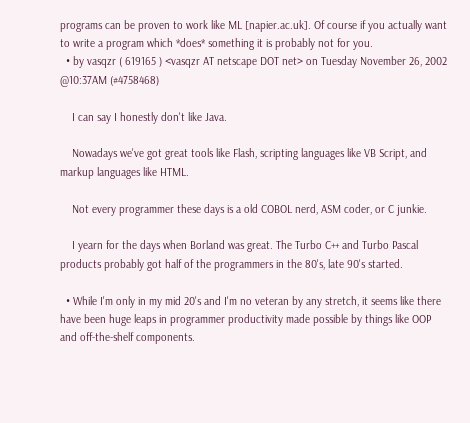programs can be proven to work like ML [napier.ac.uk]. Of course if you actually want to write a program which *does* something it is probably not for you.
  • by vasqzr ( 619165 ) <vasqzr AT netscape DOT net> on Tuesday November 26, 2002 @10:37AM (#4758468)

    I can say I honestly don't like Java.

    Nowadays we've got great tools like Flash, scripting languages like VB Script, and markup languages like HTML.

    Not every programmer these days is a old COBOL nerd, ASM coder, or C junkie.

    I yearn for the days when Borland was great. The Turbo C++ and Turbo Pascal products probably got half of the programmers in the 80's, late 90's started.

  • While I'm only in my mid 20's and I'm no veteran by any stretch, it seems like there have been huge leaps in programmer productivity made possible by things like OOP and off-the-shelf components.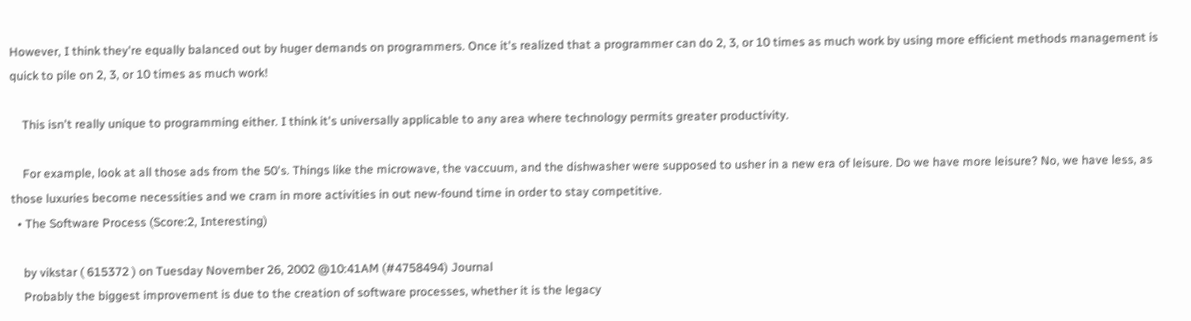However, I think they're equally balanced out by huger demands on programmers. Once it's realized that a programmer can do 2, 3, or 10 times as much work by using more efficient methods management is quick to pile on 2, 3, or 10 times as much work!

    This isn't really unique to programming either. I think it's universally applicable to any area where technology permits greater productivity.

    For example, look at all those ads from the 50's. Things like the microwave, the vaccuum, and the dishwasher were supposed to usher in a new era of leisure. Do we have more leisure? No, we have less, as those luxuries become necessities and we cram in more activities in out new-found time in order to stay competitive.
  • The Software Process (Score:2, Interesting)

    by vikstar ( 615372 ) on Tuesday November 26, 2002 @10:41AM (#4758494) Journal
    Probably the biggest improvement is due to the creation of software processes, whether it is the legacy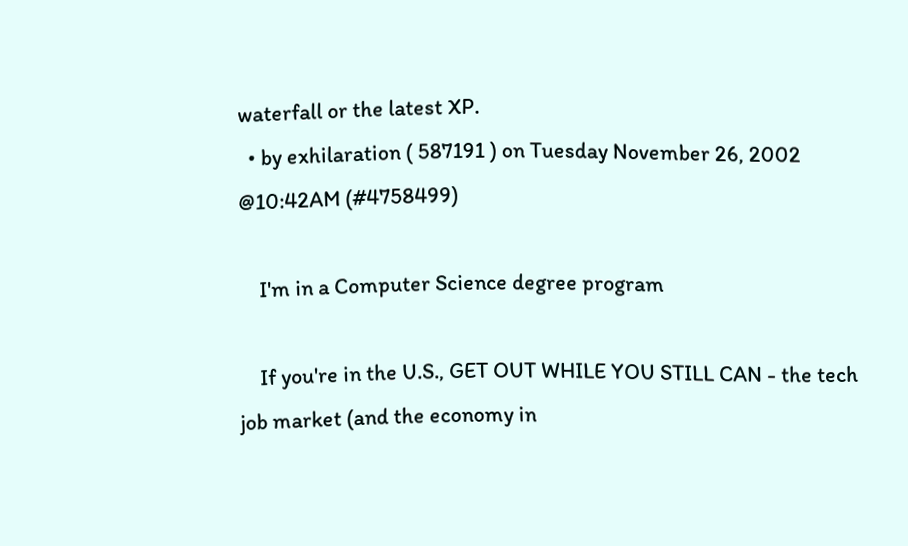waterfall or the latest XP.
  • by exhilaration ( 587191 ) on Tuesday November 26, 2002 @10:42AM (#4758499)

    I'm in a Computer Science degree program

    If you're in the U.S., GET OUT WHILE YOU STILL CAN - the tech job market (and the economy in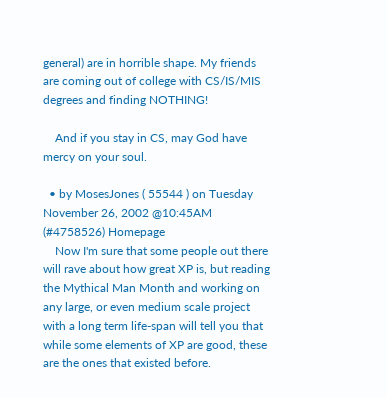general) are in horrible shape. My friends are coming out of college with CS/IS/MIS degrees and finding NOTHING!

    And if you stay in CS, may God have mercy on your soul.

  • by MosesJones ( 55544 ) on Tuesday November 26, 2002 @10:45AM (#4758526) Homepage
    Now I'm sure that some people out there will rave about how great XP is, but reading the Mythical Man Month and working on any large, or even medium scale project with a long term life-span will tell you that while some elements of XP are good, these are the ones that existed before.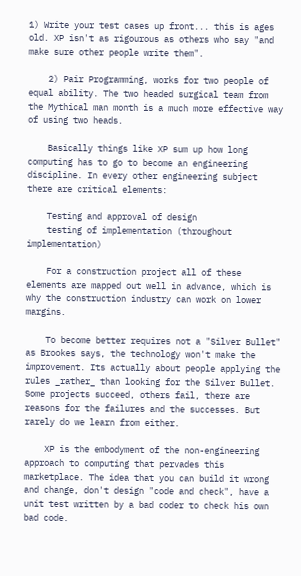1) Write your test cases up front... this is ages old. XP isn't as rigourous as others who say "and make sure other people write them".

    2) Pair Programming, works for two people of equal ability. The two headed surgical team from the Mythical man month is a much more effective way of using two heads.

    Basically things like XP sum up how long computing has to go to become an engineering discipline. In every other engineering subject there are critical elements:

    Testing and approval of design
    testing of implementation (throughout implementation)

    For a construction project all of these elements are mapped out well in advance, which is why the construction industry can work on lower margins.

    To become better requires not a "Silver Bullet" as Brookes says, the technology won't make the improvement. Its actually about people applying the rules _rather_ than looking for the Silver Bullet. Some projects succeed, others fail, there are reasons for the failures and the successes. But rarely do we learn from either.

    XP is the embodyment of the non-engineering approach to computing that pervades this marketplace. The idea that you can build it wrong and change, don't design "code and check", have a unit test written by a bad coder to check his own bad code.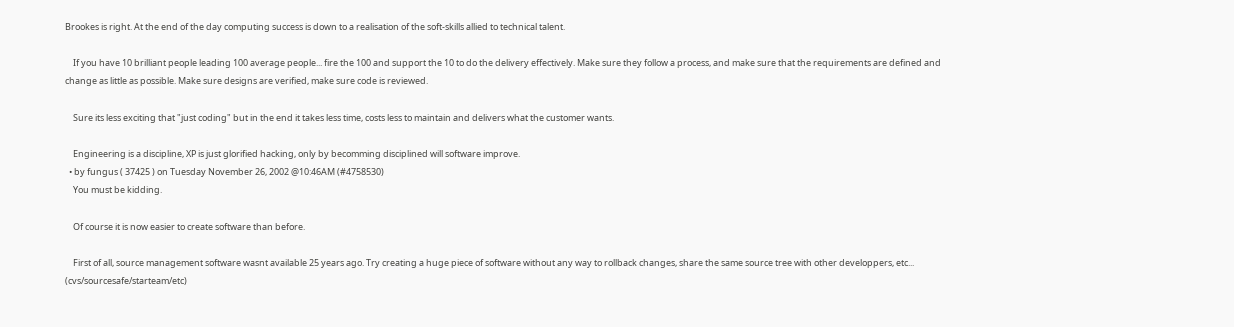Brookes is right. At the end of the day computing success is down to a realisation of the soft-skills allied to technical talent.

    If you have 10 brilliant people leading 100 average people... fire the 100 and support the 10 to do the delivery effectively. Make sure they follow a process, and make sure that the requirements are defined and change as little as possible. Make sure designs are verified, make sure code is reviewed.

    Sure its less exciting that "just coding" but in the end it takes less time, costs less to maintain and delivers what the customer wants.

    Engineering is a discipline, XP is just glorified hacking, only by becomming disciplined will software improve.
  • by fungus ( 37425 ) on Tuesday November 26, 2002 @10:46AM (#4758530)
    You must be kidding.

    Of course it is now easier to create software than before.

    First of all, source management software wasnt available 25 years ago. Try creating a huge piece of software without any way to rollback changes, share the same source tree with other developpers, etc... (cvs/sourcesafe/starteam/etc)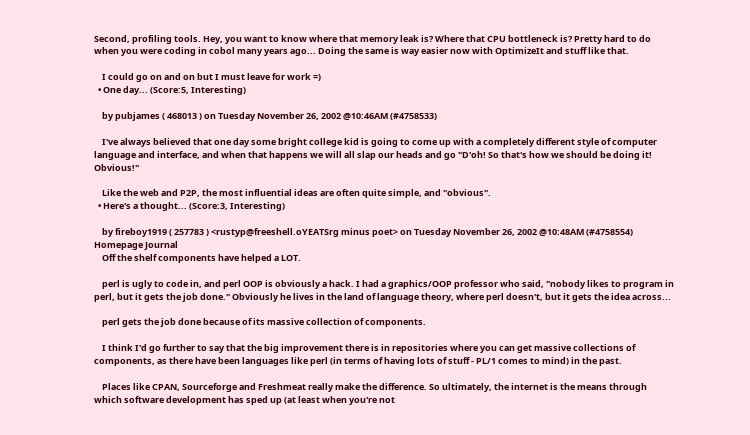Second, profiling tools. Hey, you want to know where that memory leak is? Where that CPU bottleneck is? Pretty hard to do when you were coding in cobol many years ago... Doing the same is way easier now with OptimizeIt and stuff like that.

    I could go on and on but I must leave for work =)
  • One day... (Score:5, Interesting)

    by pubjames ( 468013 ) on Tuesday November 26, 2002 @10:46AM (#4758533)

    I've always believed that one day some bright college kid is going to come up with a completely different style of computer language and interface, and when that happens we will all slap our heads and go "D'oh! So that's how we should be doing it! Obvious!"

    Like the web and P2P, the most influential ideas are often quite simple, and "obvious".
  • Here's a thought... (Score:3, Interesting)

    by fireboy1919 ( 257783 ) <rustyp@freeshell.oYEATSrg minus poet> on Tuesday November 26, 2002 @10:48AM (#4758554) Homepage Journal
    Off the shelf components have helped a LOT.

    perl is ugly to code in, and perl OOP is obviously a hack. I had a graphics/OOP professor who said, "nobody likes to program in perl, but it gets the job done." Obviously he lives in the land of language theory, where perl doesn't, but it gets the idea across...

    perl gets the job done because of its massive collection of components.

    I think I'd go further to say that the big improvement there is in repositories where you can get massive collections of components, as there have been languages like perl (in terms of having lots of stuff - PL/1 comes to mind) in the past.

    Places like CPAN, Sourceforge and Freshmeat really make the difference. So ultimately, the internet is the means through which software development has sped up (at least when you're not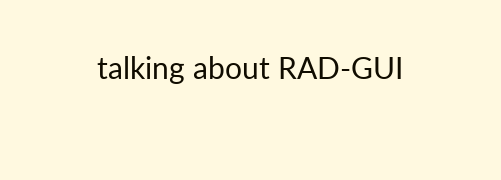talking about RAD-GUI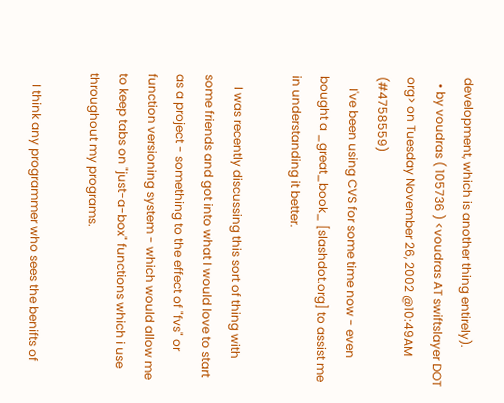development, which is another thing entirely).
  • by voudras ( 105736 ) <voudras AT swiftslayer DOT org> on Tuesday November 26, 2002 @10:49AM (#4758559)
    I've been using CVS for some time now - even bought a _great_book_ [slashdot.org] to assist me in understanding it better.

    I was recently discussing this sort of thing with some friends and got into what I would love to start as a project - something to the effect of "fvs" or function versioning system - which would allow me to keep tabs on "just-a-box" functions which i use throughout my programs.

    I think any programmer who sees the benifts of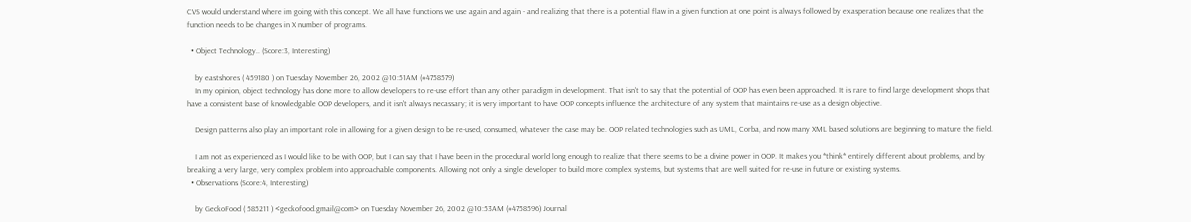CVS would understand where im going with this concept. We all have functions we use again and again - and realizing that there is a potential flaw in a given function at one point is always followed by exasperation because one realizes that the function needs to be changes in X number of programs.

  • Object Technology.. (Score:3, Interesting)

    by eastshores ( 459180 ) on Tuesday November 26, 2002 @10:51AM (#4758579)
    In my opinion, object technology has done more to allow developers to re-use effort than any other paradigm in development. That isn't to say that the potential of OOP has even been approached. It is rare to find large development shops that have a consistent base of knowledgable OOP developers, and it isn't always necassary; it is very important to have OOP concepts influence the architecture of any system that maintains re-use as a design objective.

    Design patterns also play an important role in allowing for a given design to be re-used, consumed, whatever the case may be. OOP related technologies such as UML, Corba, and now many XML based solutions are beginning to mature the field.

    I am not as experienced as I would like to be with OOP, but I can say that I have been in the procedural world long enough to realize that there seems to be a divine power in OOP. It makes you *think* entirely different about problems, and by breaking a very large, very complex problem into approachable components. Allowing not only a single developer to build more complex systems, but systems that are well suited for re-use in future or existing systems.
  • Observations (Score:4, Interesting)

    by GeckoFood ( 585211 ) <geckofood.gmail@com> on Tuesday November 26, 2002 @10:53AM (#4758596) Journal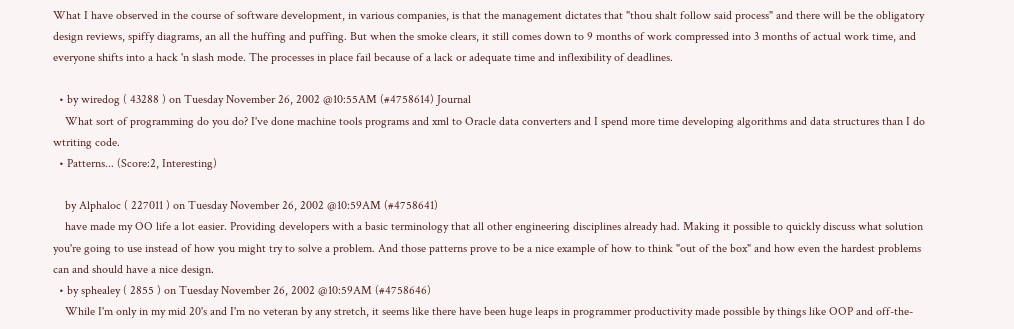What I have observed in the course of software development, in various companies, is that the management dictates that "thou shalt follow said process" and there will be the obligatory design reviews, spiffy diagrams, an all the huffing and puffing. But when the smoke clears, it still comes down to 9 months of work compressed into 3 months of actual work time, and everyone shifts into a hack 'n slash mode. The processes in place fail because of a lack or adequate time and inflexibility of deadlines.

  • by wiredog ( 43288 ) on Tuesday November 26, 2002 @10:55AM (#4758614) Journal
    What sort of programming do you do? I've done machine tools programs and xml to Oracle data converters and I spend more time developing algorithms and data structures than I do wtriting code.
  • Patterns... (Score:2, Interesting)

    by Alphaloc ( 227011 ) on Tuesday November 26, 2002 @10:59AM (#4758641)
    have made my OO life a lot easier. Providing developers with a basic terminology that all other engineering disciplines already had. Making it possible to quickly discuss what solution you're going to use instead of how you might try to solve a problem. And those patterns prove to be a nice example of how to think "out of the box" and how even the hardest problems can and should have a nice design.
  • by sphealey ( 2855 ) on Tuesday November 26, 2002 @10:59AM (#4758646)
    While I'm only in my mid 20's and I'm no veteran by any stretch, it seems like there have been huge leaps in programmer productivity made possible by things like OOP and off-the-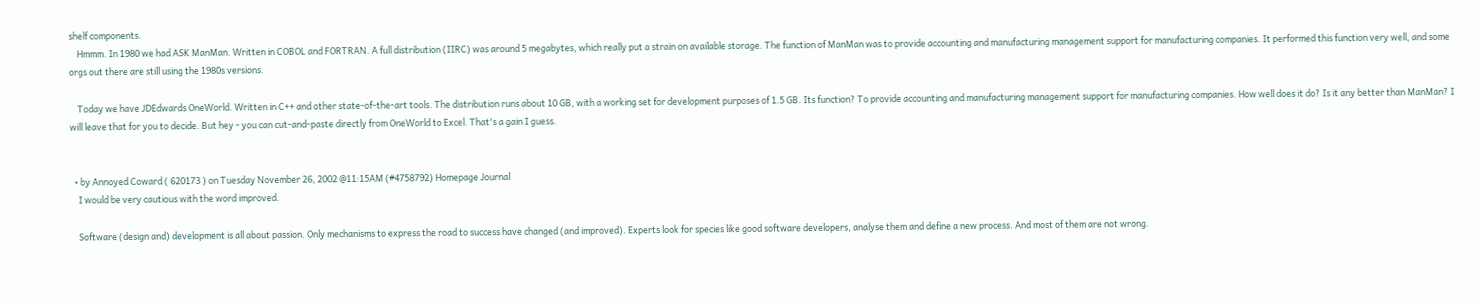shelf components.
    Hmmm. In 1980 we had ASK ManMan. Written in COBOL and FORTRAN. A full distribution (IIRC) was around 5 megabytes, which really put a strain on available storage. The function of ManMan was to provide accounting and manufacturing management support for manufacturing companies. It performed this function very well, and some orgs out there are still using the 1980s versions.

    Today we have JDEdwards OneWorld. Written in C++ and other state-of-the-art tools. The distribution runs about 10 GB, with a working set for development purposes of 1.5 GB. Its function? To provide accounting and manufacturing management support for manufacturing companies. How well does it do? Is it any better than ManMan? I will leave that for you to decide. But hey - you can cut-and-paste directly from OneWorld to Excel. That's a gain I guess.


  • by Annoyed Coward ( 620173 ) on Tuesday November 26, 2002 @11:15AM (#4758792) Homepage Journal
    I would be very cautious with the word improved.

    Software (design and) development is all about passion. Only mechanisms to express the road to success have changed (and improved). Experts look for species like good software developers, analyse them and define a new process. And most of them are not wrong.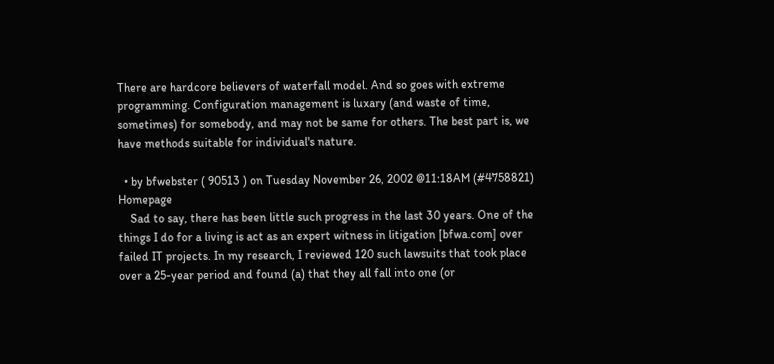There are hardcore believers of waterfall model. And so goes with extreme programming. Configuration management is luxary (and waste of time, sometimes) for somebody, and may not be same for others. The best part is, we have methods suitable for individual's nature.

  • by bfwebster ( 90513 ) on Tuesday November 26, 2002 @11:18AM (#4758821) Homepage
    Sad to say, there has been little such progress in the last 30 years. One of the things I do for a living is act as an expert witness in litigation [bfwa.com] over failed IT projects. In my research, I reviewed 120 such lawsuits that took place over a 25-year period and found (a) that they all fall into one (or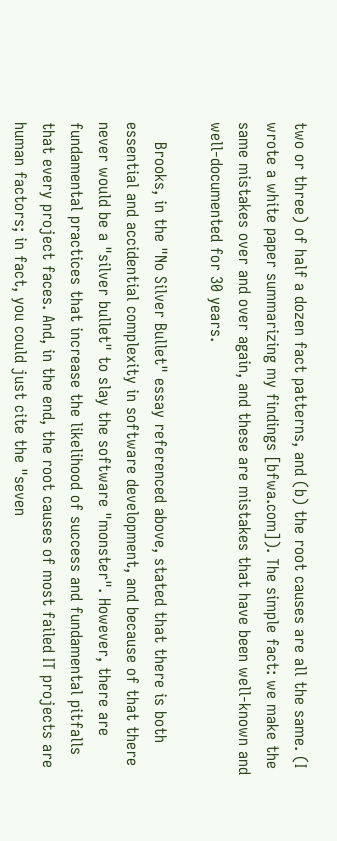two or three) of half a dozen fact patterns, and (b) the root causes are all the same. (I wrote a white paper summarizing my findings [bfwa.com]). The simple fact: we make the same mistakes over and over again, and these are mistakes that have been well-known and well-documented for 30 years.

    Brooks, in the "No Silver Bullet" essay referenced above, stated that there is both essential and accidential complexity in software development, and because of that there never would be a "silver bullet" to slay the software "monster". However, there are fundamental practices that increase the likelihood of success and fundamental pitfalls that every project faces. And, in the end, the root causes of most failed IT projects are human factors; in fact, you could just cite the "seven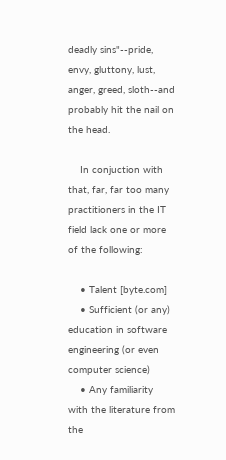deadly sins"--pride, envy, gluttony, lust, anger, greed, sloth--and probably hit the nail on the head.

    In conjuction with that, far, far too many practitioners in the IT field lack one or more of the following:

    • Talent [byte.com]
    • Sufficient (or any) education in software engineering (or even computer science)
    • Any familiarity with the literature from the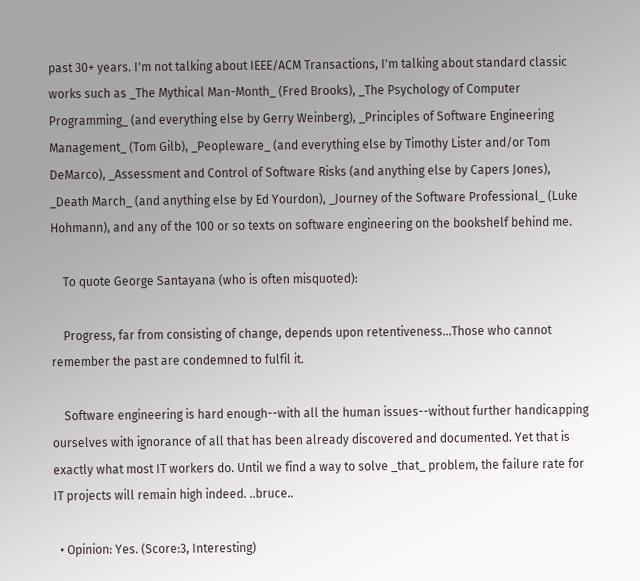past 30+ years. I'm not talking about IEEE/ACM Transactions, I'm talking about standard classic works such as _The Mythical Man-Month_ (Fred Brooks), _The Psychology of Computer Programming_ (and everything else by Gerry Weinberg), _Principles of Software Engineering Management_ (Tom Gilb), _Peopleware_ (and everything else by Timothy Lister and/or Tom DeMarco), _Assessment and Control of Software Risks (and anything else by Capers Jones), _Death March_ (and anything else by Ed Yourdon), _Journey of the Software Professional_ (Luke Hohmann), and any of the 100 or so texts on software engineering on the bookshelf behind me.

    To quote George Santayana (who is often misquoted):

    Progress, far from consisting of change, depends upon retentiveness...Those who cannot remember the past are condemned to fulfil it.

    Software engineering is hard enough--with all the human issues--without further handicapping ourselves with ignorance of all that has been already discovered and documented. Yet that is exactly what most IT workers do. Until we find a way to solve _that_ problem, the failure rate for IT projects will remain high indeed. ..bruce..

  • Opinion: Yes. (Score:3, Interesting)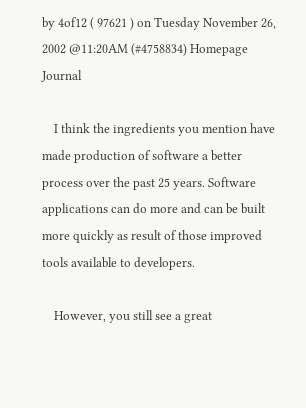by 4of12 ( 97621 ) on Tuesday November 26, 2002 @11:20AM (#4758834) Homepage Journal

    I think the ingredients you mention have made production of software a better process over the past 25 years. Software applications can do more and can be built more quickly as result of those improved tools available to developers.

    However, you still see a great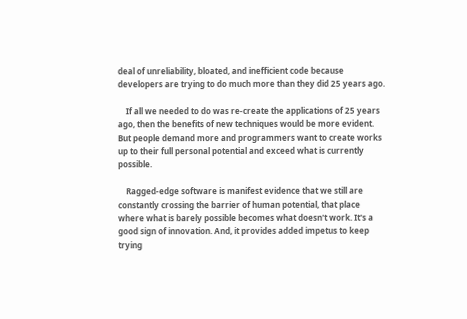deal of unreliability, bloated, and inefficient code because developers are trying to do much more than they did 25 years ago.

    If all we needed to do was re-create the applications of 25 years ago, then the benefits of new techniques would be more evident. But people demand more and programmers want to create works up to their full personal potential and exceed what is currently possible.

    Ragged-edge software is manifest evidence that we still are constantly crossing the barrier of human potential, that place where what is barely possible becomes what doesn't work. It's a good sign of innovation. And, it provides added impetus to keep trying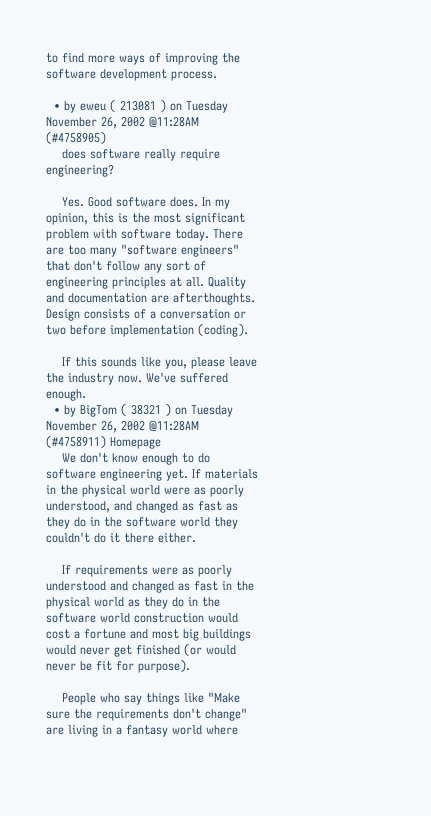to find more ways of improving the software development process.

  • by eweu ( 213081 ) on Tuesday November 26, 2002 @11:28AM (#4758905)
    does software really require engineering?

    Yes. Good software does. In my opinion, this is the most significant problem with software today. There are too many "software engineers" that don't follow any sort of engineering principles at all. Quality and documentation are afterthoughts. Design consists of a conversation or two before implementation (coding).

    If this sounds like you, please leave the industry now. We've suffered enough.
  • by BigTom ( 38321 ) on Tuesday November 26, 2002 @11:28AM (#4758911) Homepage
    We don't know enough to do software engineering yet. If materials in the physical world were as poorly understood, and changed as fast as they do in the software world they couldn't do it there either.

    If requirements were as poorly understood and changed as fast in the physical world as they do in the software world construction would cost a fortune and most big buildings would never get finished (or would never be fit for purpose).

    People who say things like "Make sure the requirements don't change" are living in a fantasy world where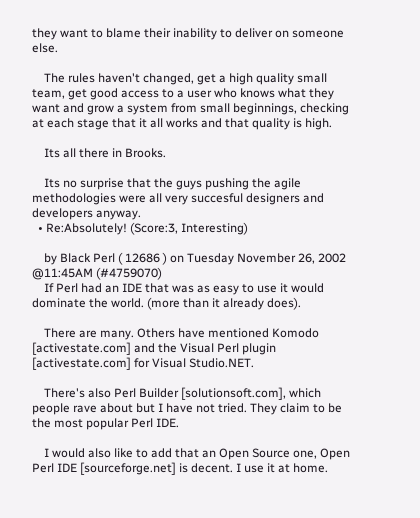they want to blame their inability to deliver on someone else.

    The rules haven't changed, get a high quality small team, get good access to a user who knows what they want and grow a system from small beginnings, checking at each stage that it all works and that quality is high.

    Its all there in Brooks.

    Its no surprise that the guys pushing the agile methodologies were all very succesful designers and developers anyway.
  • Re:Absolutely! (Score:3, Interesting)

    by Black Perl ( 12686 ) on Tuesday November 26, 2002 @11:45AM (#4759070)
    If Perl had an IDE that was as easy to use it would dominate the world. (more than it already does).

    There are many. Others have mentioned Komodo [activestate.com] and the Visual Perl plugin [activestate.com] for Visual Studio.NET.

    There's also Perl Builder [solutionsoft.com], which people rave about but I have not tried. They claim to be the most popular Perl IDE.

    I would also like to add that an Open Source one, Open Perl IDE [sourceforge.net] is decent. I use it at home.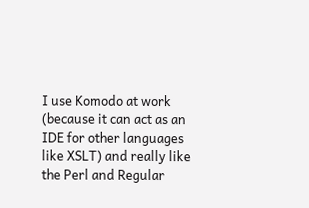I use Komodo at work (because it can act as an IDE for other languages like XSLT) and really like the Perl and Regular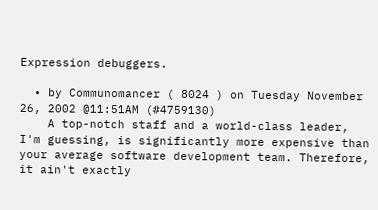Expression debuggers.

  • by Communomancer ( 8024 ) on Tuesday November 26, 2002 @11:51AM (#4759130)
    A top-notch staff and a world-class leader, I'm guessing, is significantly more expensive than your average software development team. Therefore, it ain't exactly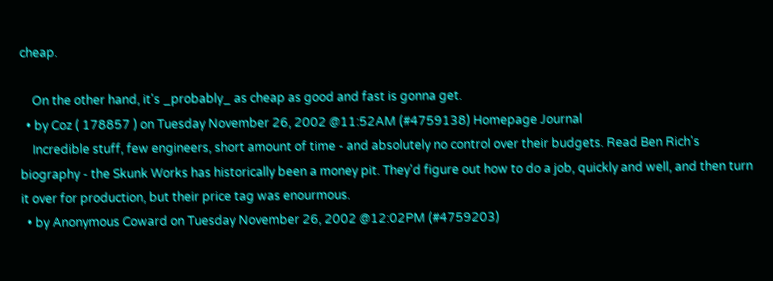cheap.

    On the other hand, it's _probably_ as cheap as good and fast is gonna get.
  • by Coz ( 178857 ) on Tuesday November 26, 2002 @11:52AM (#4759138) Homepage Journal
    Incredible stuff, few engineers, short amount of time - and absolutely no control over their budgets. Read Ben Rich's biography - the Skunk Works has historically been a money pit. They'd figure out how to do a job, quickly and well, and then turn it over for production, but their price tag was enourmous.
  • by Anonymous Coward on Tuesday November 26, 2002 @12:02PM (#4759203)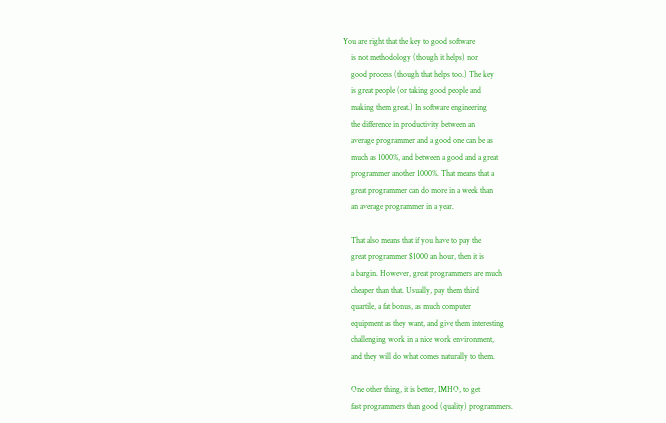You are right that the key to good software
    is not methodology (though it helps) nor
    good process (though that helps too.) The key
    is great people (or taking good people and
    making them great.) In software engineering
    the difference in productivity between an
    average programmer and a good one can be as
    much as 1000%, and between a good and a great
    programmer another 1000%. That means that a
    great programmer can do more in a week than
    an average programmer in a year.

    That also means that if you have to pay the
    great programmer $1000 an hour, then it is
    a bargin. However, great programmers are much
    cheaper than that. Usually, pay them third
    quartile, a fat bonus, as much computer
    equipment as they want, and give them interesting
    challenging work in a nice work environment,
    and they will do what comes naturally to them.

    One other thing, it is better, IMHO, to get
    fast programmers than good (quality) programmers.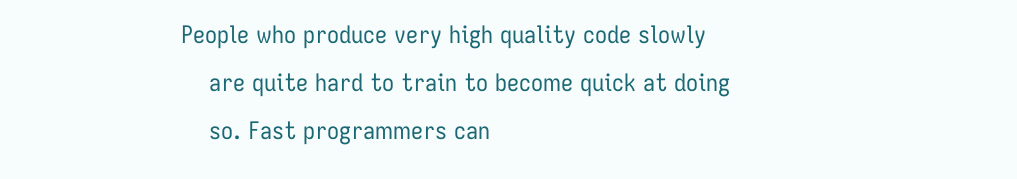People who produce very high quality code slowly
    are quite hard to train to become quick at doing
    so. Fast programmers can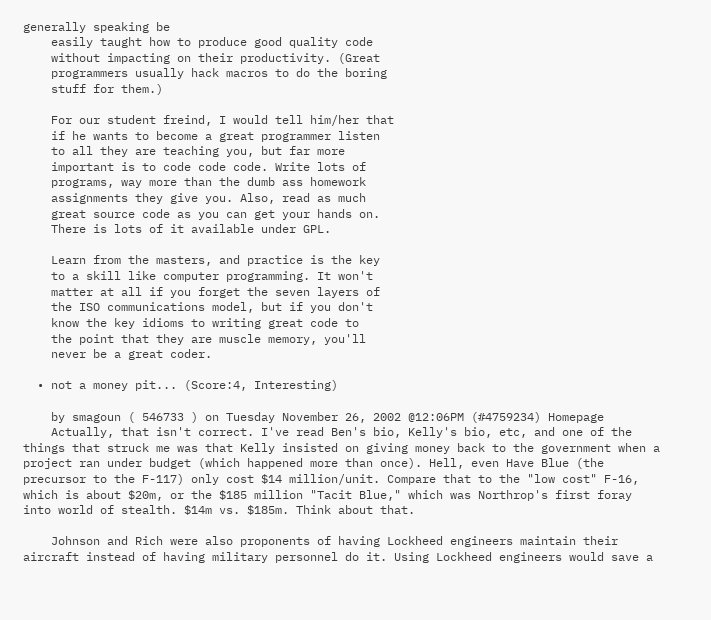generally speaking be
    easily taught how to produce good quality code
    without impacting on their productivity. (Great
    programmers usually hack macros to do the boring
    stuff for them.)

    For our student freind, I would tell him/her that
    if he wants to become a great programmer listen
    to all they are teaching you, but far more
    important is to code code code. Write lots of
    programs, way more than the dumb ass homework
    assignments they give you. Also, read as much
    great source code as you can get your hands on.
    There is lots of it available under GPL.

    Learn from the masters, and practice is the key
    to a skill like computer programming. It won't
    matter at all if you forget the seven layers of
    the ISO communications model, but if you don't
    know the key idioms to writing great code to
    the point that they are muscle memory, you'll
    never be a great coder.

  • not a money pit... (Score:4, Interesting)

    by smagoun ( 546733 ) on Tuesday November 26, 2002 @12:06PM (#4759234) Homepage
    Actually, that isn't correct. I've read Ben's bio, Kelly's bio, etc, and one of the things that struck me was that Kelly insisted on giving money back to the government when a project ran under budget (which happened more than once). Hell, even Have Blue (the precursor to the F-117) only cost $14 million/unit. Compare that to the "low cost" F-16, which is about $20m, or the $185 million "Tacit Blue," which was Northrop's first foray into world of stealth. $14m vs. $185m. Think about that.

    Johnson and Rich were also proponents of having Lockheed engineers maintain their aircraft instead of having military personnel do it. Using Lockheed engineers would save a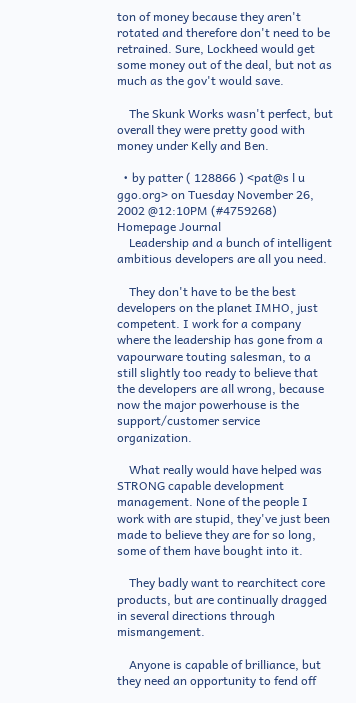ton of money because they aren't rotated and therefore don't need to be retrained. Sure, Lockheed would get some money out of the deal, but not as much as the gov't would save.

    The Skunk Works wasn't perfect, but overall they were pretty good with money under Kelly and Ben.

  • by patter ( 128866 ) <pat@s l u ggo.org> on Tuesday November 26, 2002 @12:10PM (#4759268) Homepage Journal
    Leadership and a bunch of intelligent ambitious developers are all you need.

    They don't have to be the best developers on the planet IMHO, just competent. I work for a company where the leadership has gone from a vapourware touting salesman, to a still slightly too ready to believe that the developers are all wrong, because now the major powerhouse is the support/customer service organization.

    What really would have helped was STRONG capable development management. None of the people I work with are stupid, they've just been made to believe they are for so long, some of them have bought into it.

    They badly want to rearchitect core products, but are continually dragged in several directions through mismangement.

    Anyone is capable of brilliance, but they need an opportunity to fend off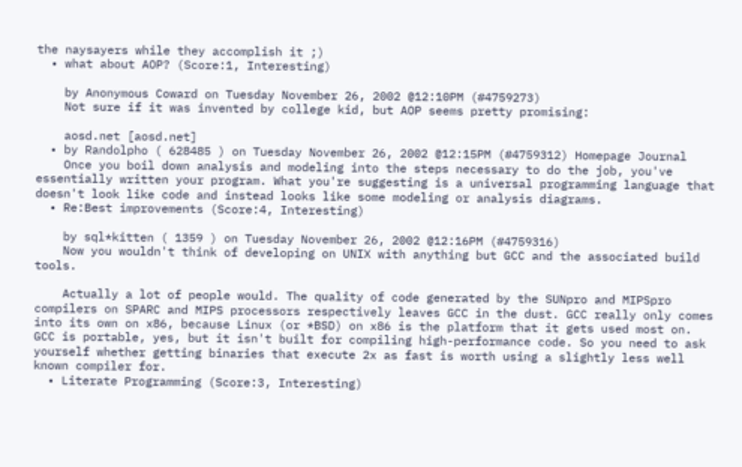the naysayers while they accomplish it ;)
  • what about AOP? (Score:1, Interesting)

    by Anonymous Coward on Tuesday November 26, 2002 @12:10PM (#4759273)
    Not sure if it was invented by college kid, but AOP seems pretty promising:

    aosd.net [aosd.net]
  • by Randolpho ( 628485 ) on Tuesday November 26, 2002 @12:15PM (#4759312) Homepage Journal
    Once you boil down analysis and modeling into the steps necessary to do the job, you've essentially written your program. What you're suggesting is a universal programming language that doesn't look like code and instead looks like some modeling or analysis diagrams.
  • Re:Best improvements (Score:4, Interesting)

    by sql*kitten ( 1359 ) on Tuesday November 26, 2002 @12:16PM (#4759316)
    Now you wouldn't think of developing on UNIX with anything but GCC and the associated build tools.

    Actually a lot of people would. The quality of code generated by the SUNpro and MIPSpro compilers on SPARC and MIPS processors respectively leaves GCC in the dust. GCC really only comes into its own on x86, because Linux (or *BSD) on x86 is the platform that it gets used most on. GCC is portable, yes, but it isn't built for compiling high-performance code. So you need to ask yourself whether getting binaries that execute 2x as fast is worth using a slightly less well known compiler for.
  • Literate Programming (Score:3, Interesting)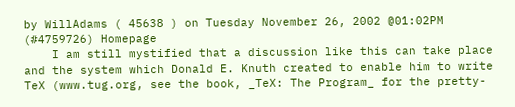by WillAdams ( 45638 ) on Tuesday November 26, 2002 @01:02PM (#4759726) Homepage
    I am still mystified that a discussion like this can take place and the system which Donald E. Knuth created to enable him to write TeX (www.tug.org, see the book, _TeX: The Program_ for the pretty-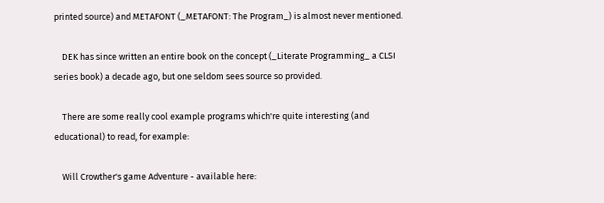printed source) and METAFONT (_METAFONT: The Program_) is almost never mentioned.

    DEK has since written an entire book on the concept (_Literate Programming_ a CLSI series book) a decade ago, but one seldom sees source so provided.

    There are some really cool example programs which're quite interesting (and educational) to read, for example:

    Will Crowther's game Adventure - available here: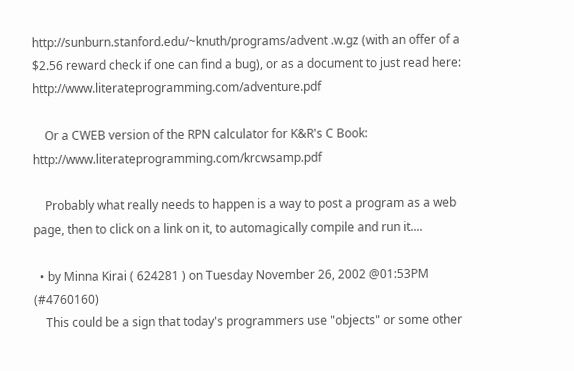http://sunburn.stanford.edu/~knuth/programs/advent .w.gz (with an offer of a $2.56 reward check if one can find a bug), or as a document to just read here: http://www.literateprogramming.com/adventure.pdf

    Or a CWEB version of the RPN calculator for K&R's C Book: http://www.literateprogramming.com/krcwsamp.pdf

    Probably what really needs to happen is a way to post a program as a web page, then to click on a link on it, to automagically compile and run it....

  • by Minna Kirai ( 624281 ) on Tuesday November 26, 2002 @01:53PM (#4760160)
    This could be a sign that today's programmers use "objects" or some other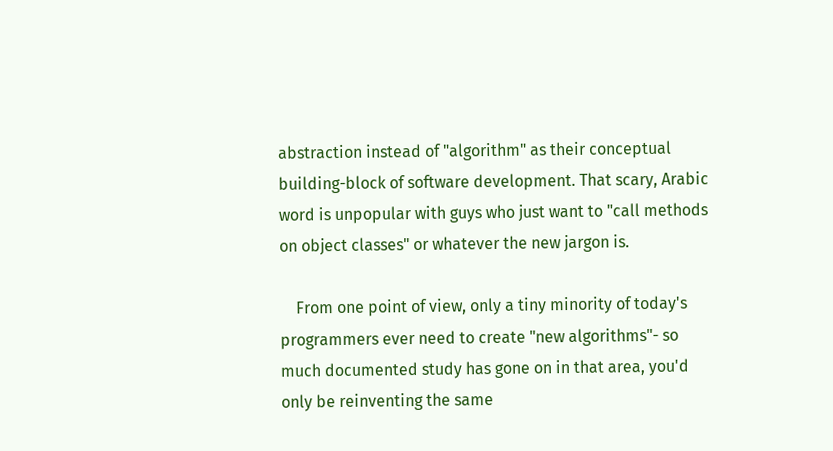abstraction instead of "algorithm" as their conceptual building-block of software development. That scary, Arabic word is unpopular with guys who just want to "call methods on object classes" or whatever the new jargon is.

    From one point of view, only a tiny minority of today's programmers ever need to create "new algorithms"- so much documented study has gone on in that area, you'd only be reinventing the same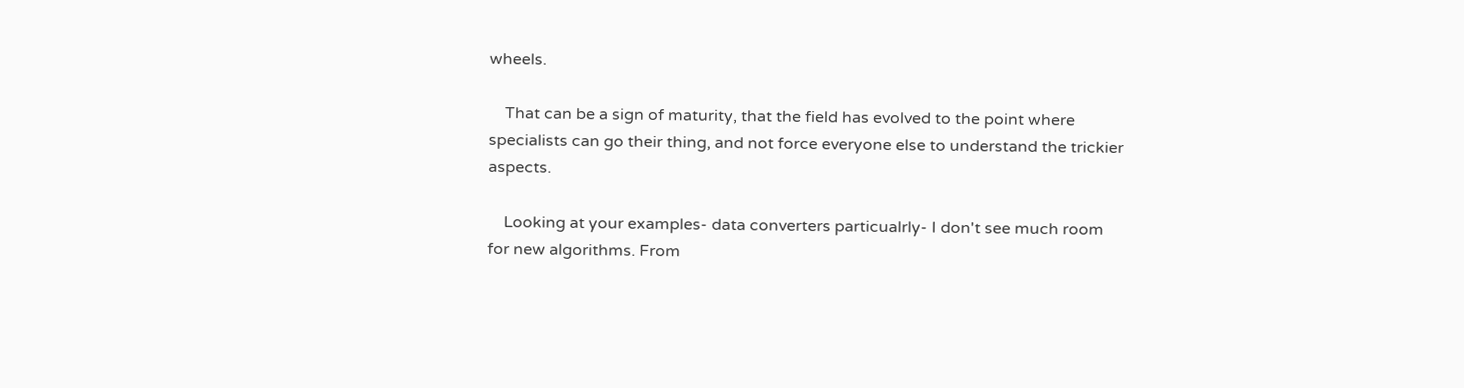wheels.

    That can be a sign of maturity, that the field has evolved to the point where specialists can go their thing, and not force everyone else to understand the trickier aspects.

    Looking at your examples- data converters particualrly- I don't see much room for new algorithms. From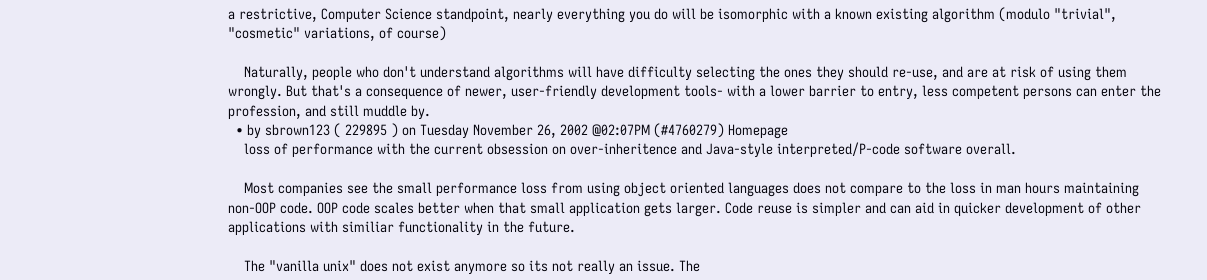a restrictive, Computer Science standpoint, nearly everything you do will be isomorphic with a known existing algorithm (modulo "trivial", "cosmetic" variations, of course)

    Naturally, people who don't understand algorithms will have difficulty selecting the ones they should re-use, and are at risk of using them wrongly. But that's a consequence of newer, user-friendly development tools- with a lower barrier to entry, less competent persons can enter the profession, and still muddle by.
  • by sbrown123 ( 229895 ) on Tuesday November 26, 2002 @02:07PM (#4760279) Homepage
    loss of performance with the current obsession on over-inheritence and Java-style interpreted/P-code software overall.

    Most companies see the small performance loss from using object oriented languages does not compare to the loss in man hours maintaining non-OOP code. OOP code scales better when that small application gets larger. Code reuse is simpler and can aid in quicker development of other applications with similiar functionality in the future.

    The "vanilla unix" does not exist anymore so its not really an issue. The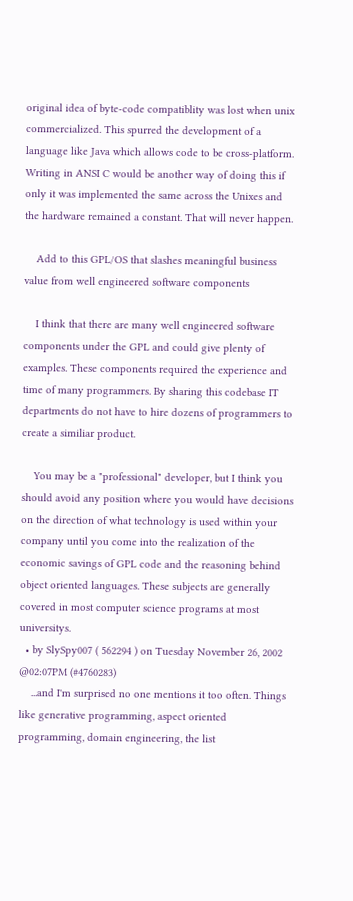original idea of byte-code compatiblity was lost when unix commercialized. This spurred the development of a language like Java which allows code to be cross-platform. Writing in ANSI C would be another way of doing this if only it was implemented the same across the Unixes and the hardware remained a constant. That will never happen.

    Add to this GPL/OS that slashes meaningful business value from well engineered software components

    I think that there are many well engineered software components under the GPL and could give plenty of examples. These components required the experience and time of many programmers. By sharing this codebase IT departments do not have to hire dozens of programmers to create a similiar product.

    You may be a "professional" developer, but I think you should avoid any position where you would have decisions on the direction of what technology is used within your company until you come into the realization of the economic savings of GPL code and the reasoning behind object oriented languages. These subjects are generally covered in most computer science programs at most universitys.
  • by SlySpy007 ( 562294 ) on Tuesday November 26, 2002 @02:07PM (#4760283)
    ...and I'm surprised no one mentions it too often. Things like generative programming, aspect oriented programming, domain engineering, the list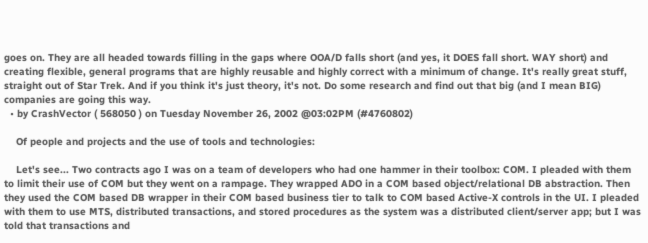goes on. They are all headed towards filling in the gaps where OOA/D falls short (and yes, it DOES fall short. WAY short) and creating flexible, general programs that are highly reusable and highly correct with a minimum of change. It's really great stuff, straight out of Star Trek. And if you think it's just theory, it's not. Do some research and find out that big (and I mean BIG) companies are going this way.
  • by CrashVector ( 568050 ) on Tuesday November 26, 2002 @03:02PM (#4760802)

    Of people and projects and the use of tools and technologies:

    Let's see... Two contracts ago I was on a team of developers who had one hammer in their toolbox: COM. I pleaded with them to limit their use of COM but they went on a rampage. They wrapped ADO in a COM based object/relational DB abstraction. Then they used the COM based DB wrapper in their COM based business tier to talk to COM based Active-X controls in the UI. I pleaded with them to use MTS, distributed transactions, and stored procedures as the system was a distributed client/server app; but I was told that transactions and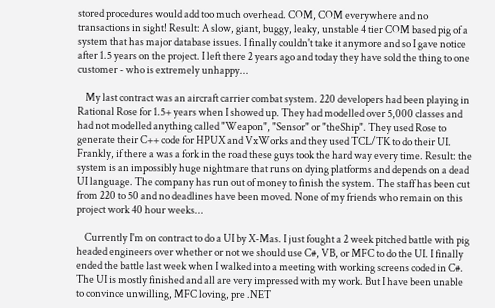stored procedures would add too much overhead. COM, COM everywhere and no transactions in sight! Result: A slow, giant, buggy, leaky, unstable 4 tier COM based pig of a system that has major database issues. I finally couldn't take it anymore and so I gave notice after 1.5 years on the project. I left there 2 years ago and today they have sold the thing to one customer - who is extremely unhappy...

    My last contract was an aircraft carrier combat system. 220 developers had been playing in Rational Rose for 1.5+ years when I showed up. They had modelled over 5,000 classes and had not modelled anything called "Weapon", "Sensor" or "theShip". They used Rose to generate their C++ code for HPUX and VxWorks and they used TCL/TK to do their UI. Frankly, if there a was a fork in the road these guys took the hard way every time. Result: the system is an impossibly huge nightmare that runs on dying platforms and depends on a dead UI language. The company has run out of money to finish the system. The staff has been cut from 220 to 50 and no deadlines have been moved. None of my friends who remain on this project work 40 hour weeks...

    Currently I'm on contract to do a UI by X-Mas. I just fought a 2 week pitched battle with pig headed engineers over whether or not we should use C#, VB, or MFC to do the UI. I finally ended the battle last week when I walked into a meeting with working screens coded in C#. The UI is mostly finished and all are very impressed with my work. But I have been unable to convince unwilling, MFC loving, pre .NET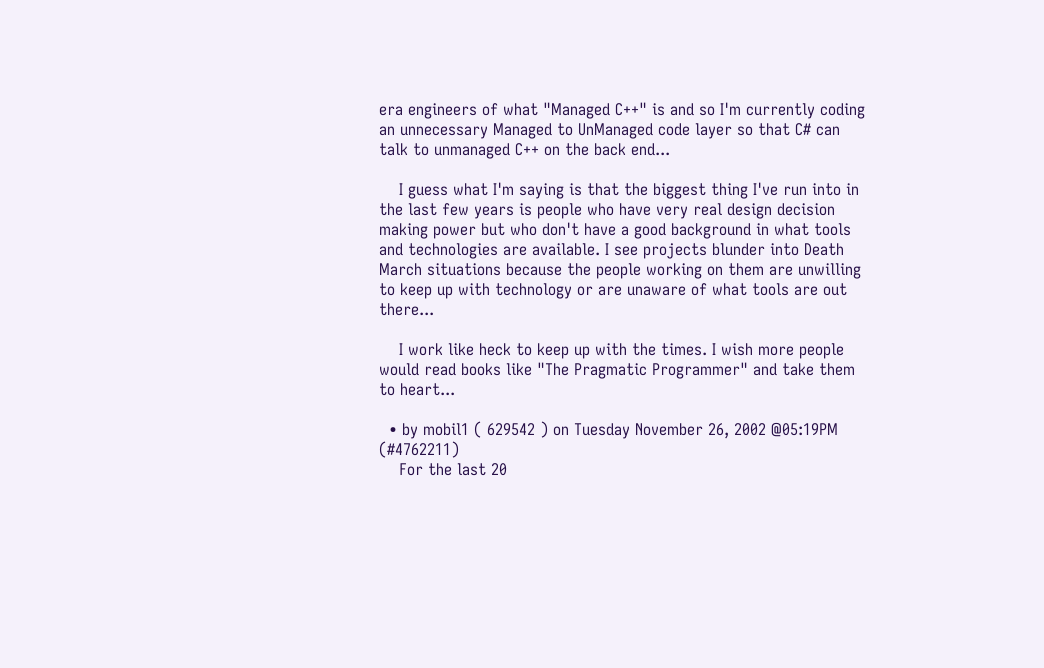era engineers of what "Managed C++" is and so I'm currently coding an unnecessary Managed to UnManaged code layer so that C# can talk to unmanaged C++ on the back end...

    I guess what I'm saying is that the biggest thing I've run into in the last few years is people who have very real design decision making power but who don't have a good background in what tools and technologies are available. I see projects blunder into Death March situations because the people working on them are unwilling to keep up with technology or are unaware of what tools are out there...

    I work like heck to keep up with the times. I wish more people would read books like "The Pragmatic Programmer" and take them to heart...

  • by mobil1 ( 629542 ) on Tuesday November 26, 2002 @05:19PM (#4762211)
    For the last 20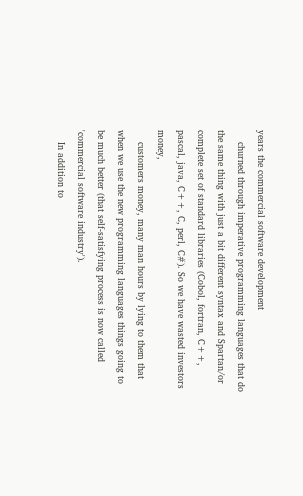years the commercial software development
    churned through imperative programming languages that do the same thing with just a bit different syntax and Spartan/or complete set of standard libraries (Cobol, fortran, C++, pascal, java, C++, C, perl, C#). So we have wasted investors money,
    customers money, many man hours by lying to them that when we use the new programming languages things going to be much better (that self-satisfying process is now called 'commercial software industry').
    In addition to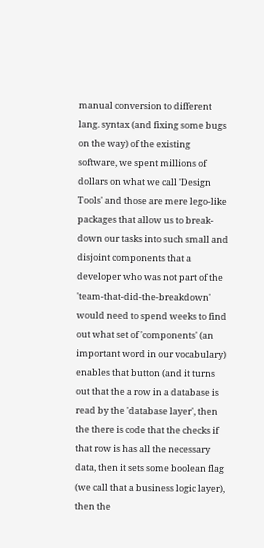manual conversion to different lang. syntax (and fixing some bugs on the way) of the existing software, we spent millions of dollars on what we call 'Design Tools' and those are mere lego-like packages that allow us to break-down our tasks into such small and disjoint components that a developer who was not part of the 'team-that-did-the-breakdown' would need to spend weeks to find out what set of 'components' (an important word in our vocabulary) enables that button (and it turns out that the a row in a database is read by the 'database layer', then the there is code that the checks if that row is has all the necessary data, then it sets some boolean flag (we call that a business logic layer), then the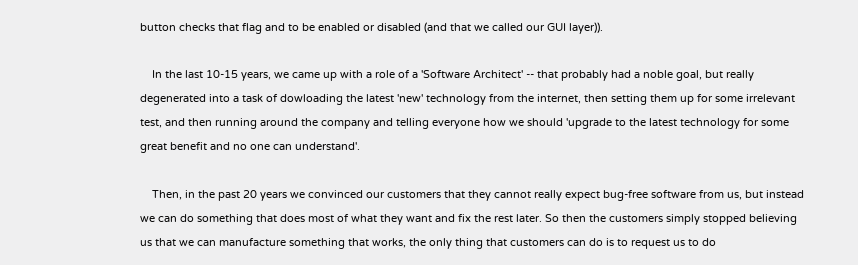button checks that flag and to be enabled or disabled (and that we called our GUI layer)).

    In the last 10-15 years, we came up with a role of a 'Software Architect' -- that probably had a noble goal, but really degenerated into a task of dowloading the latest 'new' technology from the internet, then setting them up for some irrelevant test, and then running around the company and telling everyone how we should 'upgrade to the latest technology for some great benefit and no one can understand'.

    Then, in the past 20 years we convinced our customers that they cannot really expect bug-free software from us, but instead we can do something that does most of what they want and fix the rest later. So then the customers simply stopped believing us that we can manufacture something that works, the only thing that customers can do is to request us to do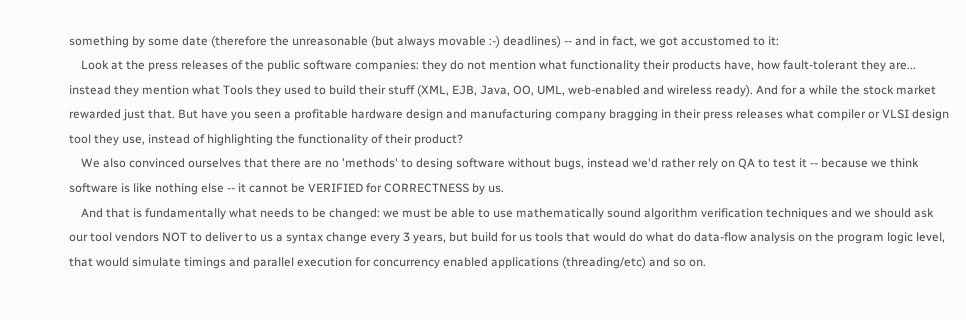something by some date (therefore the unreasonable (but always movable :-) deadlines) -- and in fact, we got accustomed to it:
    Look at the press releases of the public software companies: they do not mention what functionality their products have, how fault-tolerant they are... instead they mention what Tools they used to build their stuff (XML, EJB, Java, OO, UML, web-enabled and wireless ready). And for a while the stock market rewarded just that. But have you seen a profitable hardware design and manufacturing company bragging in their press releases what compiler or VLSI design tool they use, instead of highlighting the functionality of their product?
    We also convinced ourselves that there are no 'methods' to desing software without bugs, instead we'd rather rely on QA to test it -- because we think software is like nothing else -- it cannot be VERIFIED for CORRECTNESS by us.
    And that is fundamentally what needs to be changed: we must be able to use mathematically sound algorithm verification techniques and we should ask our tool vendors NOT to deliver to us a syntax change every 3 years, but build for us tools that would do what do data-flow analysis on the program logic level, that would simulate timings and parallel execution for concurrency enabled applications (threading/etc) and so on.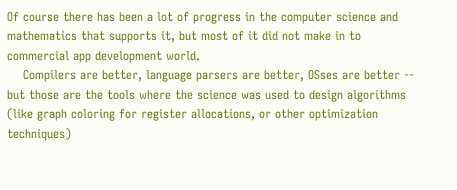Of course there has been a lot of progress in the computer science and mathematics that supports it, but most of it did not make in to commercial app development world.
    Compilers are better, language parsers are better, OSses are better -- but those are the tools where the science was used to design algorithms (like graph coloring for register allocations, or other optimization techniques)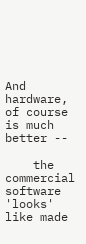And hardware, of course is much better --

    the commercial software 'looks' like made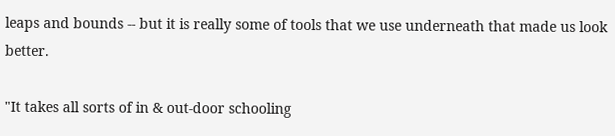leaps and bounds -- but it is really some of tools that we use underneath that made us look better.

"It takes all sorts of in & out-door schooling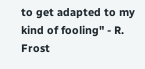to get adapted to my kind of fooling" - R. Frost